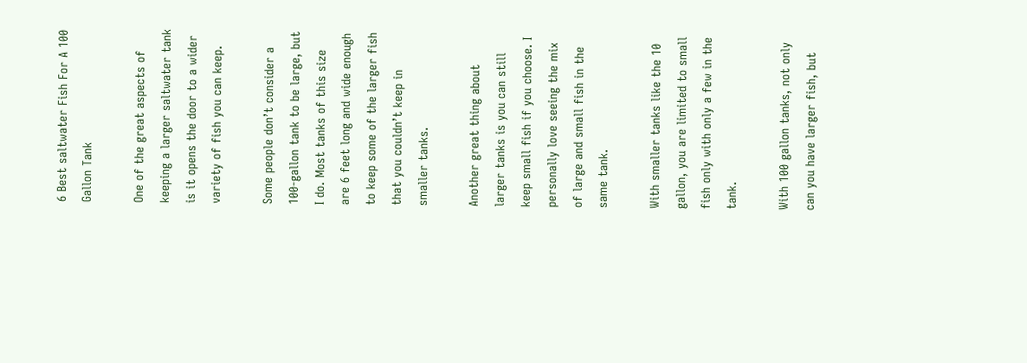6 Best saltwater Fish For A 100 Gallon Tank

One of the great aspects of keeping a larger saltwater tank is it opens the door to a wider variety of fish you can keep.

Some people don’t consider a 100-gallon tank to be large, but I do. Most tanks of this size are 6 feet long and wide enough to keep some of the larger fish that you couldn’t keep in smaller tanks.

Another great thing about larger tanks is you can still keep small fish if you choose. I personally love seeing the mix of large and small fish in the same tank.

With smaller tanks like the 10 gallon, you are limited to small fish only with only a few in the tank.

With 100 gallon tanks, not only can you have larger fish, but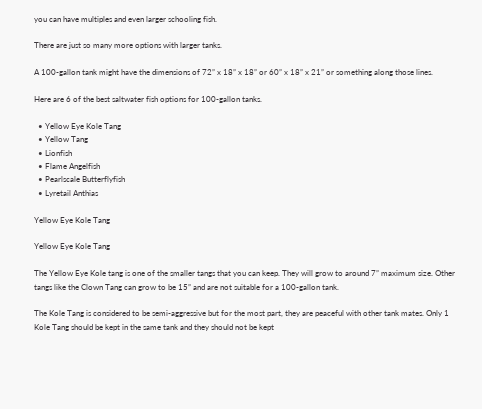you can have multiples and even larger schooling fish.

There are just so many more options with larger tanks.

A 100-gallon tank might have the dimensions of 72” x 18” x 18” or 60” x 18” x 21” or something along those lines.

Here are 6 of the best saltwater fish options for 100-gallon tanks.

  • Yellow Eye Kole Tang
  • Yellow Tang
  • Lionfish
  • Flame Angelfish
  • Pearlscale Butterflyfish
  • Lyretail Anthias

Yellow Eye Kole Tang

Yellow Eye Kole Tang

The Yellow Eye Kole tang is one of the smaller tangs that you can keep. They will grow to around 7” maximum size. Other tangs like the Clown Tang can grow to be 15” and are not suitable for a 100-gallon tank.

The Kole Tang is considered to be semi-aggressive but for the most part, they are peaceful with other tank mates. Only 1 Kole Tang should be kept in the same tank and they should not be kept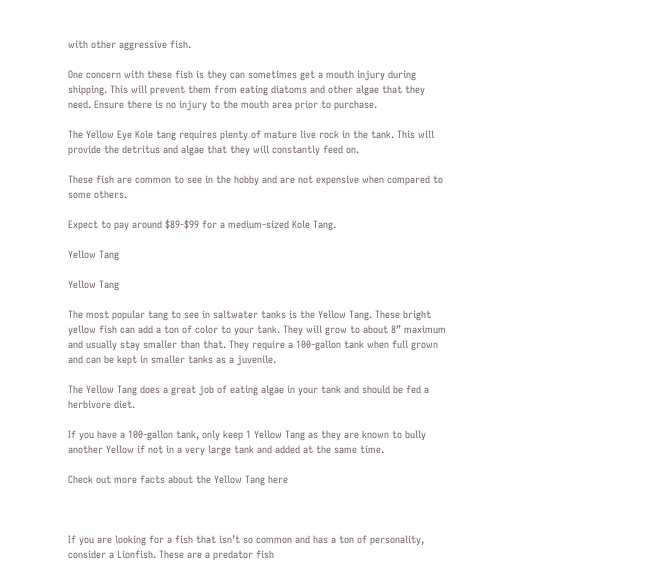with other aggressive fish.

One concern with these fish is they can sometimes get a mouth injury during shipping. This will prevent them from eating diatoms and other algae that they need. Ensure there is no injury to the mouth area prior to purchase.

The Yellow Eye Kole tang requires plenty of mature live rock in the tank. This will provide the detritus and algae that they will constantly feed on.

These fish are common to see in the hobby and are not expensive when compared to some others.

Expect to pay around $89-$99 for a medium-sized Kole Tang.

Yellow Tang

Yellow Tang

The most popular tang to see in saltwater tanks is the Yellow Tang. These bright yellow fish can add a ton of color to your tank. They will grow to about 8” maximum and usually stay smaller than that. They require a 100-gallon tank when full grown and can be kept in smaller tanks as a juvenile.

The Yellow Tang does a great job of eating algae in your tank and should be fed a herbivore diet.

If you have a 100-gallon tank, only keep 1 Yellow Tang as they are known to bully another Yellow if not in a very large tank and added at the same time.

Check out more facts about the Yellow Tang here



If you are looking for a fish that isn’t so common and has a ton of personality, consider a Lionfish. These are a predator fish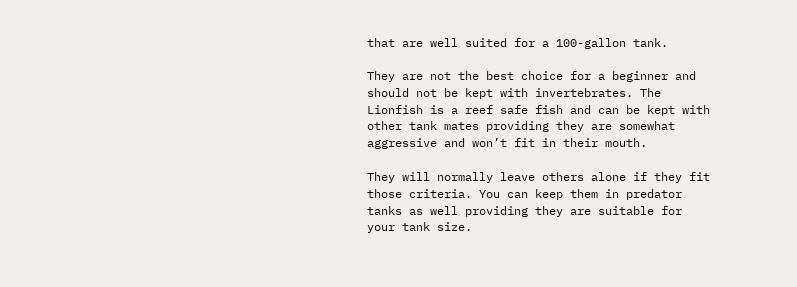that are well suited for a 100-gallon tank.

They are not the best choice for a beginner and should not be kept with invertebrates. The Lionfish is a reef safe fish and can be kept with other tank mates providing they are somewhat aggressive and won’t fit in their mouth.

They will normally leave others alone if they fit those criteria. You can keep them in predator tanks as well providing they are suitable for your tank size.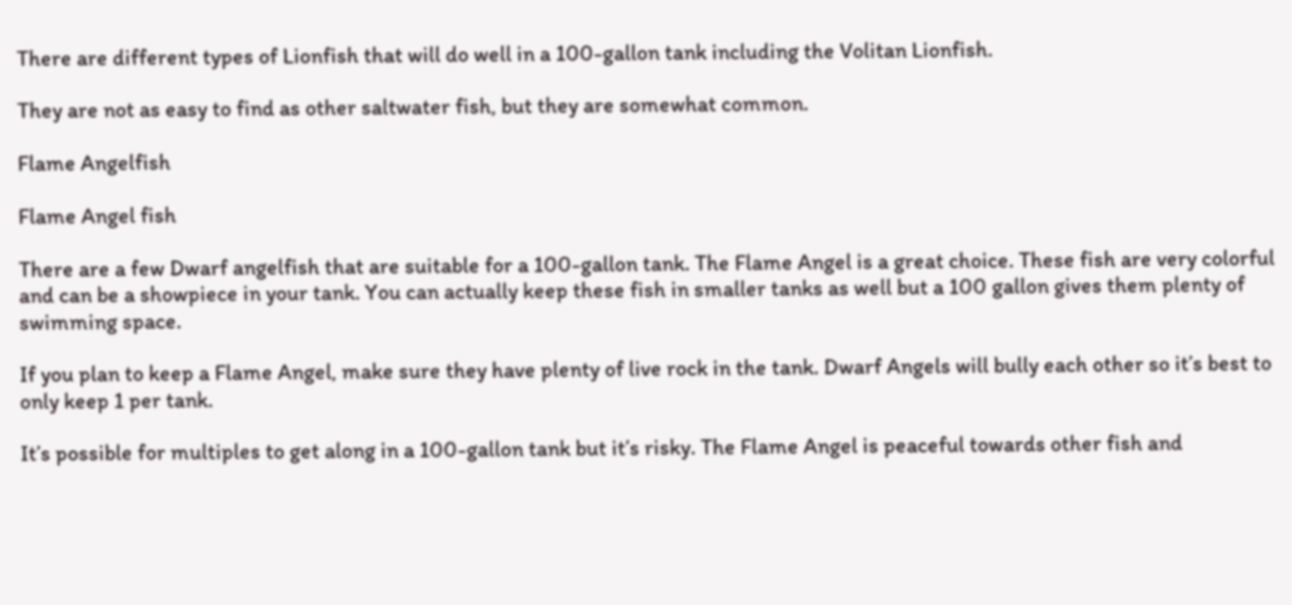There are different types of Lionfish that will do well in a 100-gallon tank including the Volitan Lionfish.

They are not as easy to find as other saltwater fish, but they are somewhat common.

Flame Angelfish

Flame Angel fish

There are a few Dwarf angelfish that are suitable for a 100-gallon tank. The Flame Angel is a great choice. These fish are very colorful and can be a showpiece in your tank. You can actually keep these fish in smaller tanks as well but a 100 gallon gives them plenty of swimming space.

If you plan to keep a Flame Angel, make sure they have plenty of live rock in the tank. Dwarf Angels will bully each other so it’s best to only keep 1 per tank.

It’s possible for multiples to get along in a 100-gallon tank but it’s risky. The Flame Angel is peaceful towards other fish and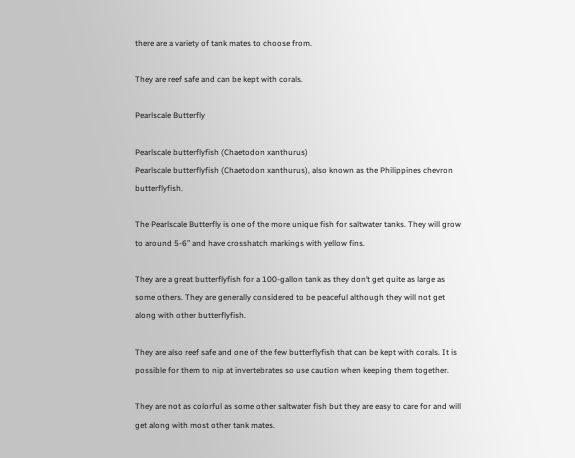there are a variety of tank mates to choose from.

They are reef safe and can be kept with corals.

Pearlscale Butterfly

Pearlscale butterflyfish (Chaetodon xanthurus)
Pearlscale butterflyfish (Chaetodon xanthurus), also known as the Philippines chevron butterflyfish.

The Pearlscale Butterfly is one of the more unique fish for saltwater tanks. They will grow to around 5-6” and have crosshatch markings with yellow fins.

They are a great butterflyfish for a 100-gallon tank as they don’t get quite as large as some others. They are generally considered to be peaceful although they will not get along with other butterflyfish.

They are also reef safe and one of the few butterflyfish that can be kept with corals. It is possible for them to nip at invertebrates so use caution when keeping them together.

They are not as colorful as some other saltwater fish but they are easy to care for and will get along with most other tank mates.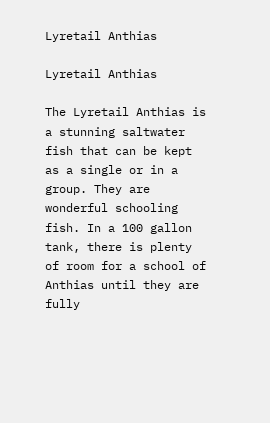Lyretail Anthias

Lyretail Anthias

The Lyretail Anthias is a stunning saltwater fish that can be kept as a single or in a group. They are wonderful schooling fish. In a 100 gallon tank, there is plenty of room for a school of Anthias until they are fully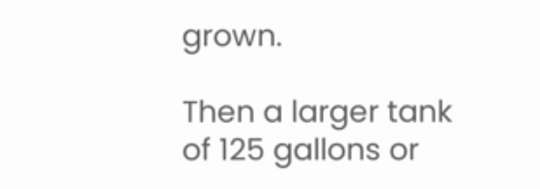grown.

Then a larger tank of 125 gallons or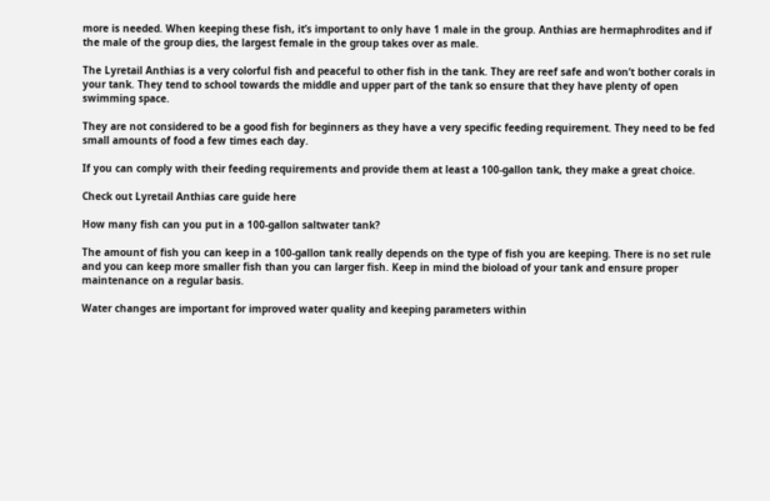more is needed. When keeping these fish, it’s important to only have 1 male in the group. Anthias are hermaphrodites and if the male of the group dies, the largest female in the group takes over as male.

The Lyretail Anthias is a very colorful fish and peaceful to other fish in the tank. They are reef safe and won’t bother corals in your tank. They tend to school towards the middle and upper part of the tank so ensure that they have plenty of open swimming space.

They are not considered to be a good fish for beginners as they have a very specific feeding requirement. They need to be fed small amounts of food a few times each day.

If you can comply with their feeding requirements and provide them at least a 100-gallon tank, they make a great choice.

Check out Lyretail Anthias care guide here

How many fish can you put in a 100-gallon saltwater tank?

The amount of fish you can keep in a 100-gallon tank really depends on the type of fish you are keeping. There is no set rule and you can keep more smaller fish than you can larger fish. Keep in mind the bioload of your tank and ensure proper maintenance on a regular basis.

Water changes are important for improved water quality and keeping parameters within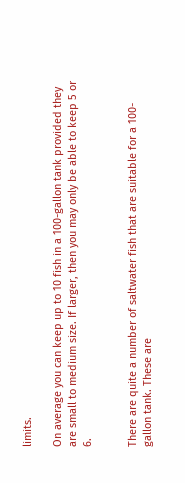limits.

On average you can keep up to 10 fish in a 100-gallon tank provided they are small to medium size. If larger, then you may only be able to keep 5 or 6.


There are quite a number of saltwater fish that are suitable for a 100-gallon tank. These are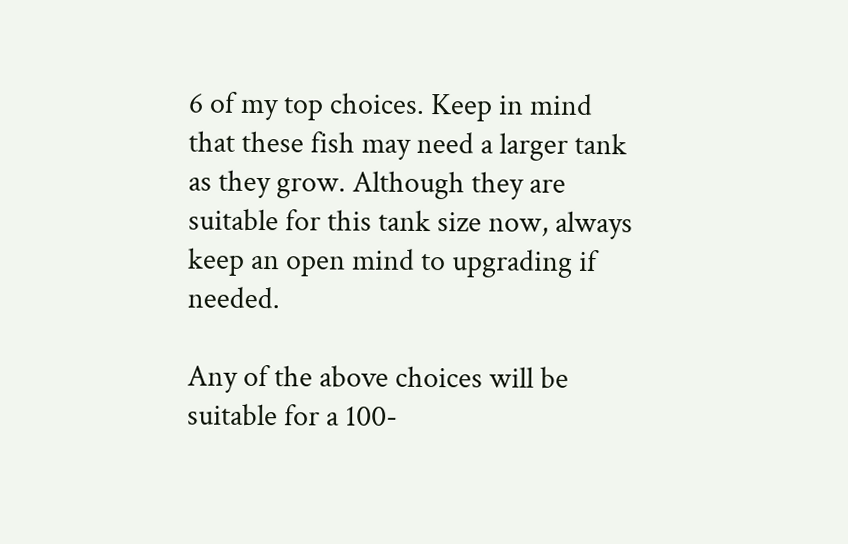6 of my top choices. Keep in mind that these fish may need a larger tank as they grow. Although they are suitable for this tank size now, always keep an open mind to upgrading if needed.

Any of the above choices will be suitable for a 100-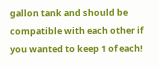gallon tank and should be compatible with each other if you wanted to keep 1 of each!